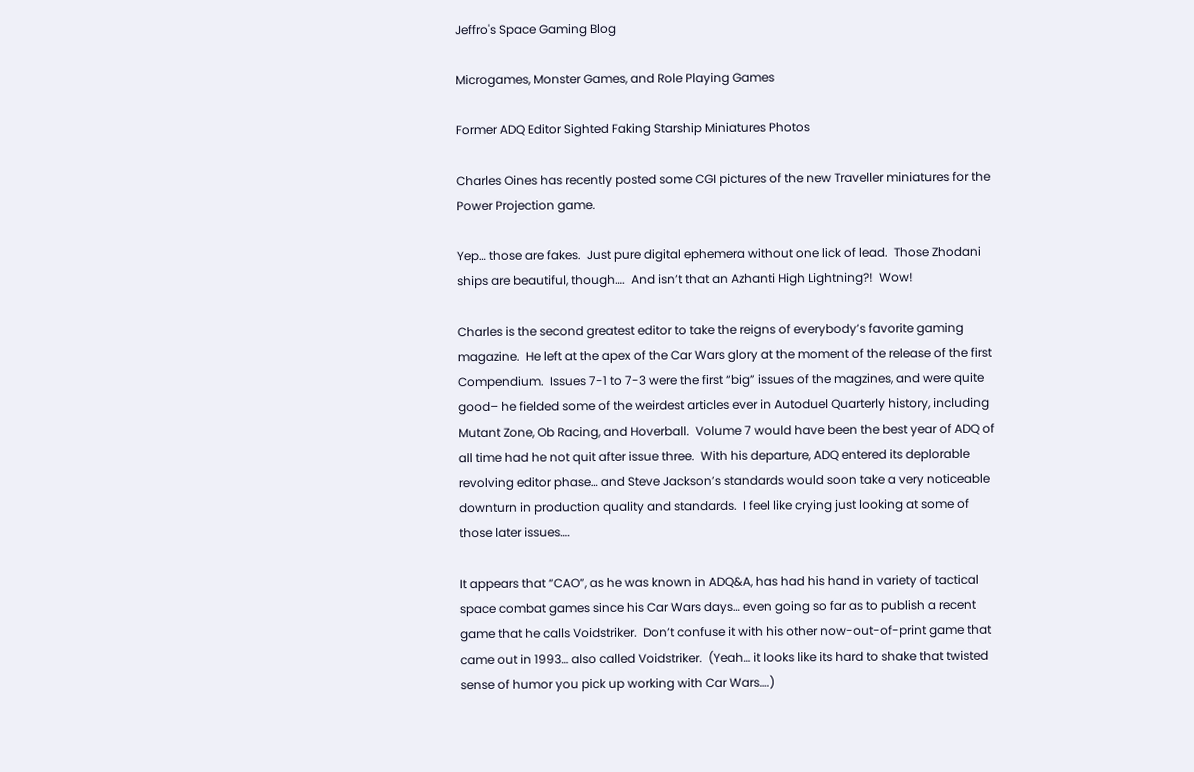Jeffro's Space Gaming Blog

Microgames, Monster Games, and Role Playing Games

Former ADQ Editor Sighted Faking Starship Miniatures Photos

Charles Oines has recently posted some CGI pictures of the new Traveller miniatures for the Power Projection game.

Yep… those are fakes.  Just pure digital ephemera without one lick of lead.  Those Zhodani ships are beautiful, though….  And isn’t that an Azhanti High Lightning?!  Wow!

Charles is the second greatest editor to take the reigns of everybody’s favorite gaming magazine.  He left at the apex of the Car Wars glory at the moment of the release of the first Compendium.  Issues 7-1 to 7-3 were the first “big” issues of the magzines, and were quite good– he fielded some of the weirdest articles ever in Autoduel Quarterly history, including Mutant Zone, Ob Racing, and Hoverball.  Volume 7 would have been the best year of ADQ of all time had he not quit after issue three.  With his departure, ADQ entered its deplorable revolving editor phase… and Steve Jackson’s standards would soon take a very noticeable downturn in production quality and standards.  I feel like crying just looking at some of those later issues….

It appears that “CAO”, as he was known in ADQ&A, has had his hand in variety of tactical space combat games since his Car Wars days… even going so far as to publish a recent game that he calls Voidstriker.  Don’t confuse it with his other now-out-of-print game that came out in 1993… also called Voidstriker.  (Yeah… it looks like its hard to shake that twisted sense of humor you pick up working with Car Wars….)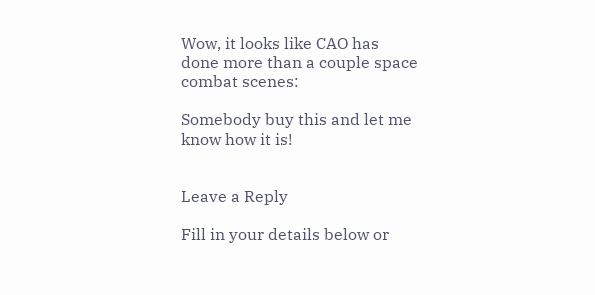Wow, it looks like CAO has done more than a couple space combat scenes:

Somebody buy this and let me know how it is!


Leave a Reply

Fill in your details below or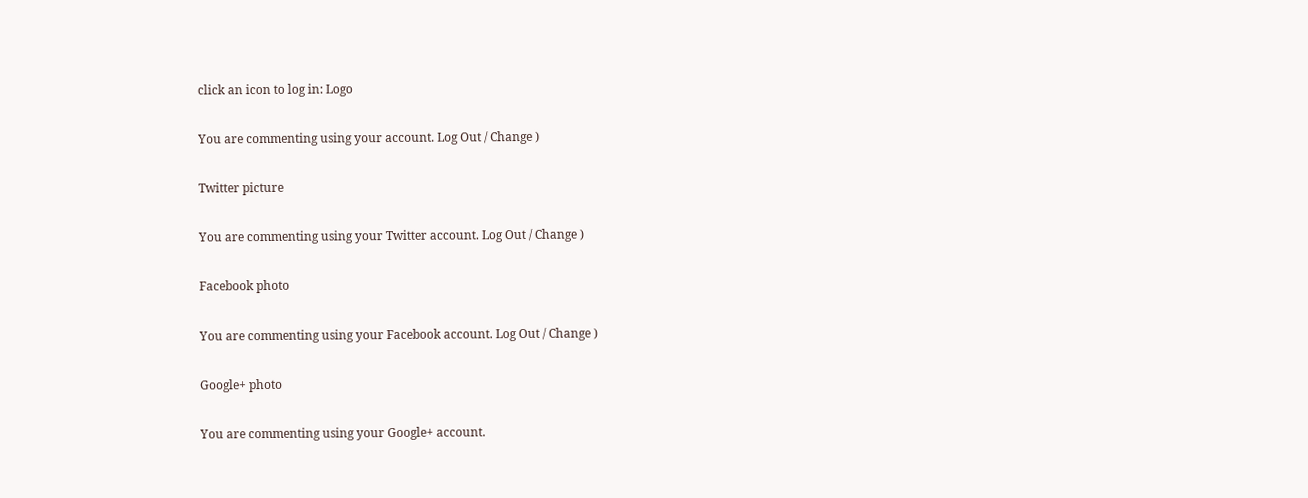click an icon to log in: Logo

You are commenting using your account. Log Out / Change )

Twitter picture

You are commenting using your Twitter account. Log Out / Change )

Facebook photo

You are commenting using your Facebook account. Log Out / Change )

Google+ photo

You are commenting using your Google+ account.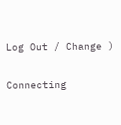Log Out / Change )

Connecting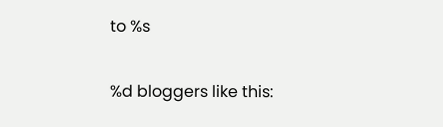to %s

%d bloggers like this: